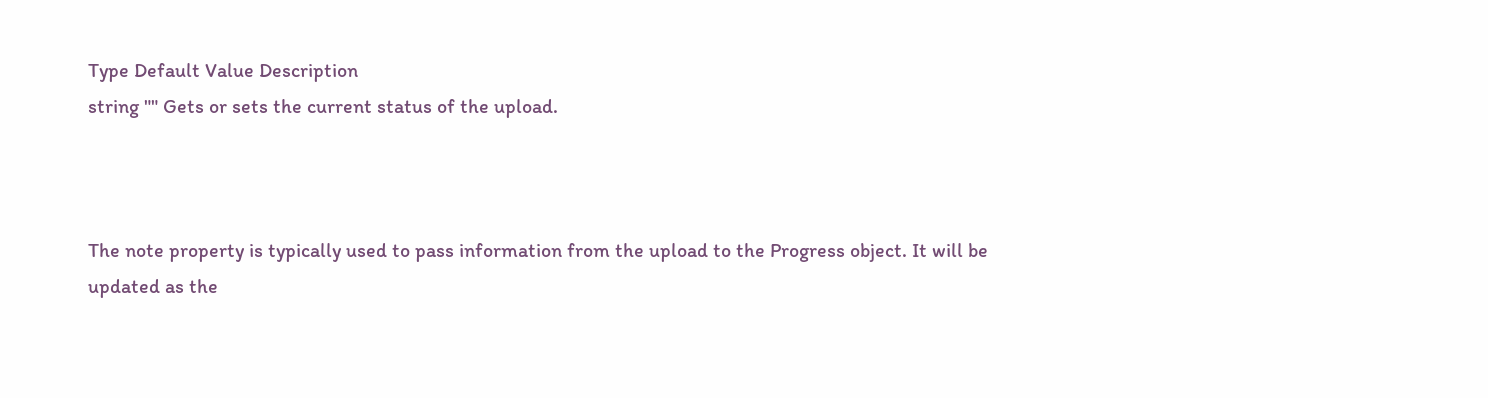Type Default Value Description
string "" Gets or sets the current status of the upload.



The note property is typically used to pass information from the upload to the Progress object. It will be updated as the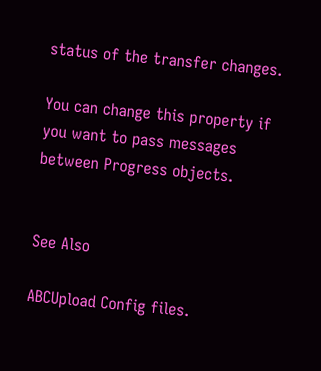status of the transfer changes.

You can change this property if you want to pass messages between Progress objects.


See Also

ABCUpload Config files.